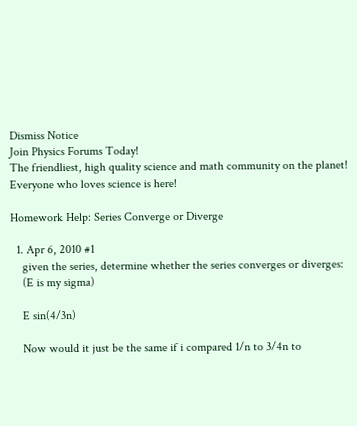Dismiss Notice
Join Physics Forums Today!
The friendliest, high quality science and math community on the planet! Everyone who loves science is here!

Homework Help: Series Converge or Diverge

  1. Apr 6, 2010 #1
    given the series, determine whether the series converges or diverges:
    (E is my sigma)

    E sin(4/3n)

    Now would it just be the same if i compared 1/n to 3/4n to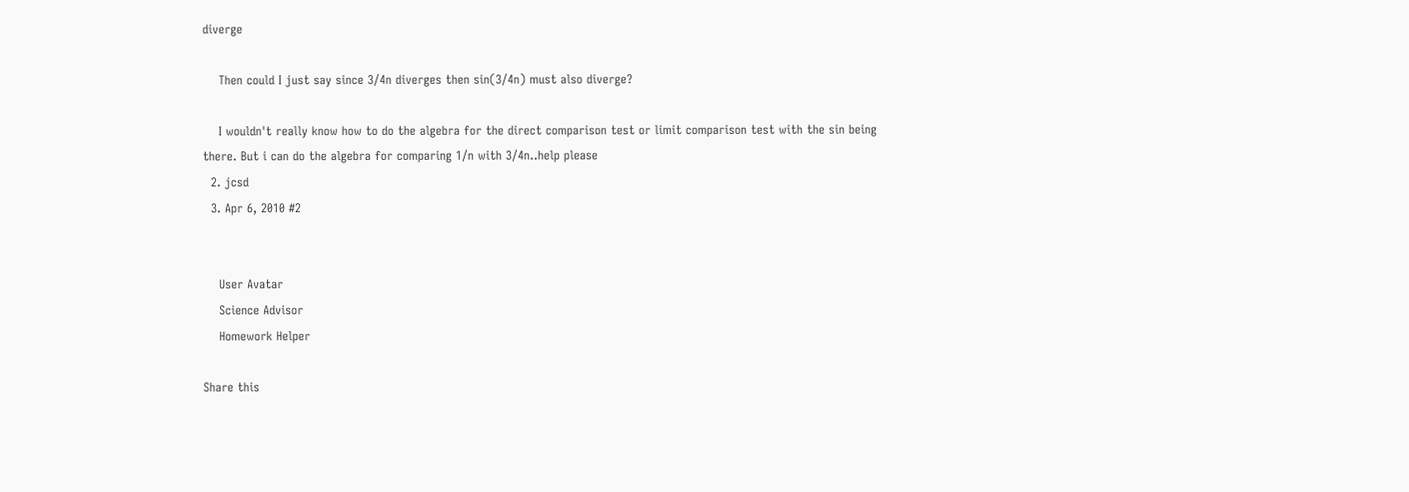diverge

    Then could I just say since 3/4n diverges then sin(3/4n) must also diverge?

    I wouldn't really know how to do the algebra for the direct comparison test or limit comparison test with the sin being there. But i can do the algebra for comparing 1/n with 3/4n..help please
  2. jcsd
  3. Apr 6, 2010 #2


    User Avatar
    Science Advisor
    Homework Helper

Share this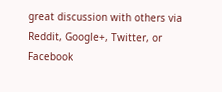great discussion with others via Reddit, Google+, Twitter, or Facebook